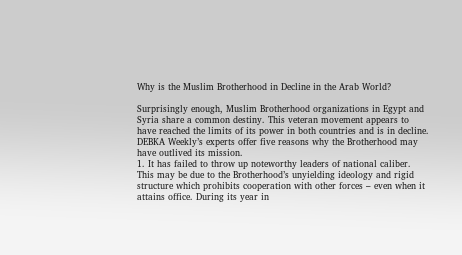Why is the Muslim Brotherhood in Decline in the Arab World?

Surprisingly enough, Muslim Brotherhood organizations in Egypt and Syria share a common destiny. This veteran movement appears to have reached the limits of its power in both countries and is in decline.
DEBKA Weekly’s experts offer five reasons why the Brotherhood may have outlived its mission.
1. It has failed to throw up noteworthy leaders of national caliber. This may be due to the Brotherhood’s unyielding ideology and rigid structure which prohibits cooperation with other forces – even when it attains office. During its year in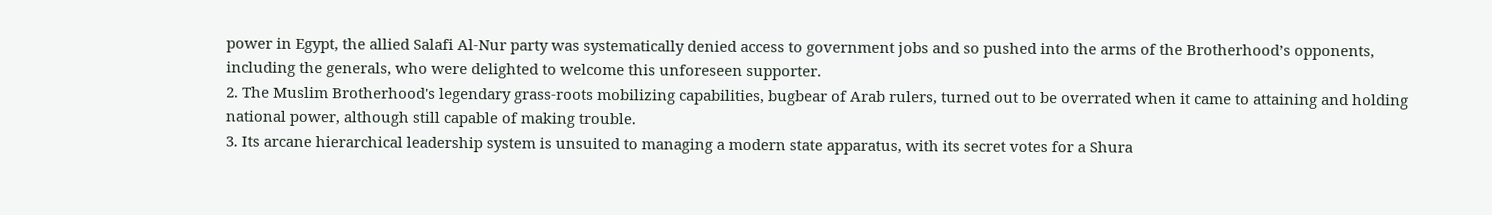power in Egypt, the allied Salafi Al-Nur party was systematically denied access to government jobs and so pushed into the arms of the Brotherhood’s opponents, including the generals, who were delighted to welcome this unforeseen supporter.
2. The Muslim Brotherhood's legendary grass-roots mobilizing capabilities, bugbear of Arab rulers, turned out to be overrated when it came to attaining and holding national power, although still capable of making trouble.
3. Its arcane hierarchical leadership system is unsuited to managing a modern state apparatus, with its secret votes for a Shura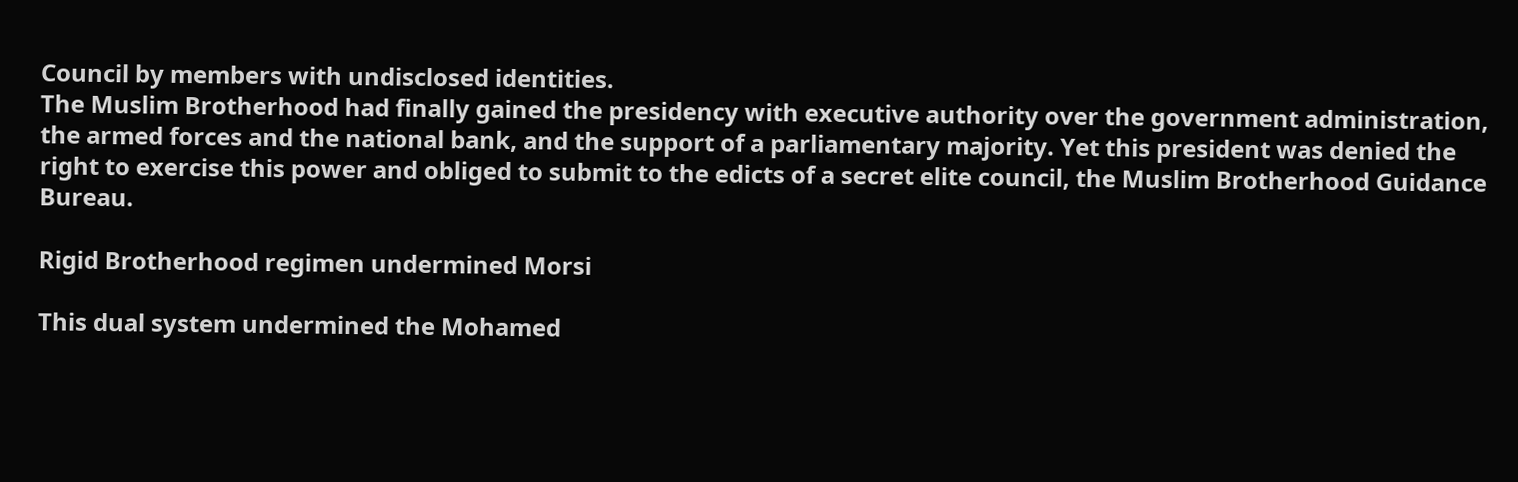Council by members with undisclosed identities.
The Muslim Brotherhood had finally gained the presidency with executive authority over the government administration, the armed forces and the national bank, and the support of a parliamentary majority. Yet this president was denied the right to exercise this power and obliged to submit to the edicts of a secret elite council, the Muslim Brotherhood Guidance Bureau.

Rigid Brotherhood regimen undermined Morsi

This dual system undermined the Mohamed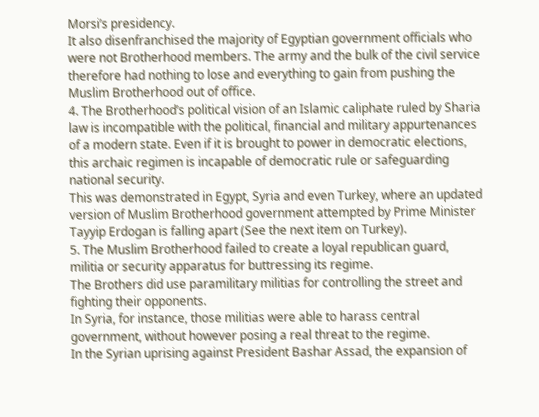Morsi’s presidency.
It also disenfranchised the majority of Egyptian government officials who were not Brotherhood members. The army and the bulk of the civil service therefore had nothing to lose and everything to gain from pushing the Muslim Brotherhood out of office.
4. The Brotherhood’s political vision of an Islamic caliphate ruled by Sharia law is incompatible with the political, financial and military appurtenances of a modern state. Even if it is brought to power in democratic elections, this archaic regimen is incapable of democratic rule or safeguarding national security.
This was demonstrated in Egypt, Syria and even Turkey, where an updated version of Muslim Brotherhood government attempted by Prime Minister Tayyip Erdogan is falling apart (See the next item on Turkey).
5. The Muslim Brotherhood failed to create a loyal republican guard, militia or security apparatus for buttressing its regime.
The Brothers did use paramilitary militias for controlling the street and fighting their opponents.
In Syria, for instance, those militias were able to harass central government, without however posing a real threat to the regime.
In the Syrian uprising against President Bashar Assad, the expansion of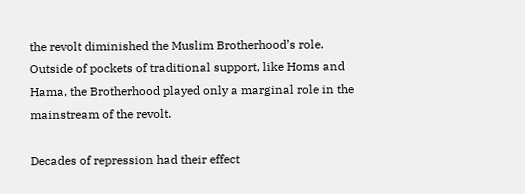the revolt diminished the Muslim Brotherhood’s role. Outside of pockets of traditional support, like Homs and Hama, the Brotherhood played only a marginal role in the mainstream of the revolt.

Decades of repression had their effect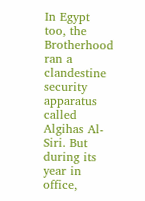In Egypt too, the Brotherhood ran a clandestine security apparatus called Algihas Al-Siri. But during its year in office,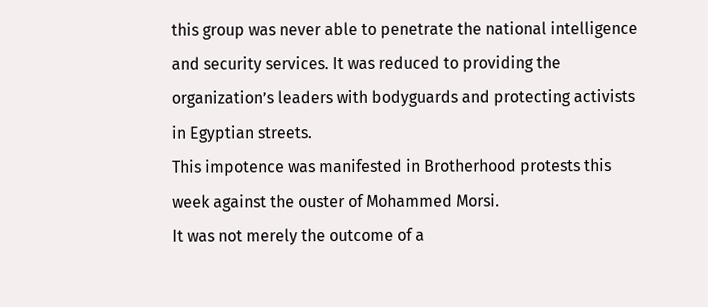this group was never able to penetrate the national intelligence and security services. It was reduced to providing the organization’s leaders with bodyguards and protecting activists in Egyptian streets.
This impotence was manifested in Brotherhood protests this week against the ouster of Mohammed Morsi.
It was not merely the outcome of a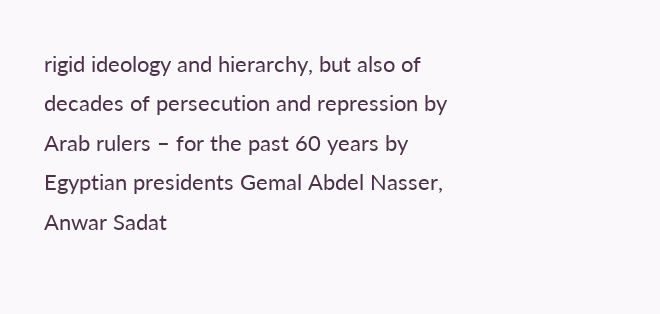rigid ideology and hierarchy, but also of decades of persecution and repression by Arab rulers – for the past 60 years by Egyptian presidents Gemal Abdel Nasser, Anwar Sadat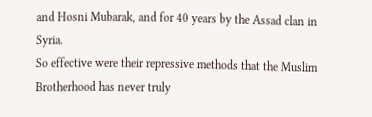and Hosni Mubarak, and for 40 years by the Assad clan in Syria.
So effective were their repressive methods that the Muslim Brotherhood has never truly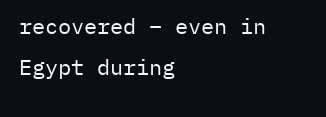recovered – even in Egypt during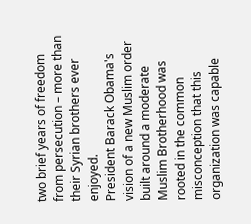two brief years of freedom from persecution – more than their Syrian brothers ever enjoyed.
President Barack Obama's vision of a new Muslim order built around a moderate Muslim Brotherhood was rooted in the common misconception that this organization was capable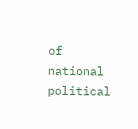of national political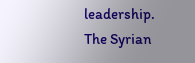leadership. The Syrian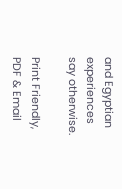and Egyptian experiences say otherwise.

Print Friendly, PDF & Email